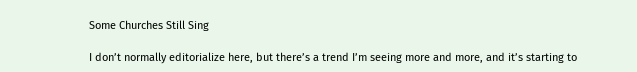Some Churches Still Sing

I don’t normally editorialize here, but there’s a trend I’m seeing more and more, and it’s starting to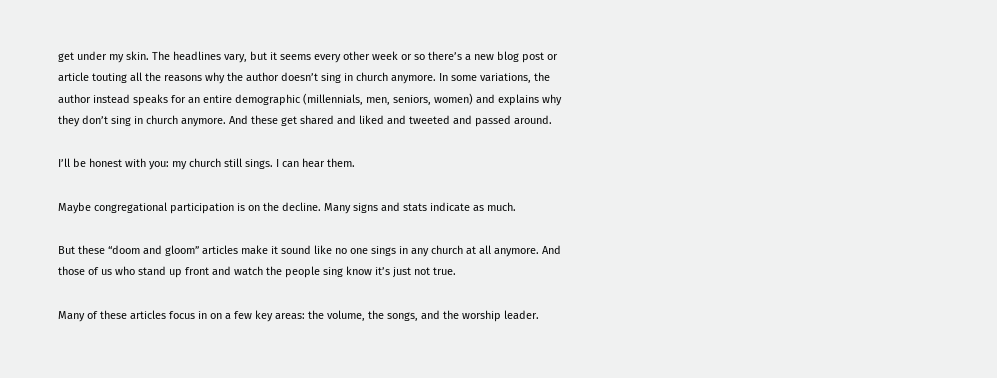get under my skin. The headlines vary, but it seems every other week or so there’s a new blog post or article touting all the reasons why the author doesn’t sing in church anymore. In some variations, the author instead speaks for an entire demographic (millennials, men, seniors, women) and explains why they don’t sing in church anymore. And these get shared and liked and tweeted and passed around.

I’ll be honest with you: my church still sings. I can hear them.

Maybe congregational participation is on the decline. Many signs and stats indicate as much.

But these “doom and gloom” articles make it sound like no one sings in any church at all anymore. And those of us who stand up front and watch the people sing know it’s just not true.

Many of these articles focus in on a few key areas: the volume, the songs, and the worship leader.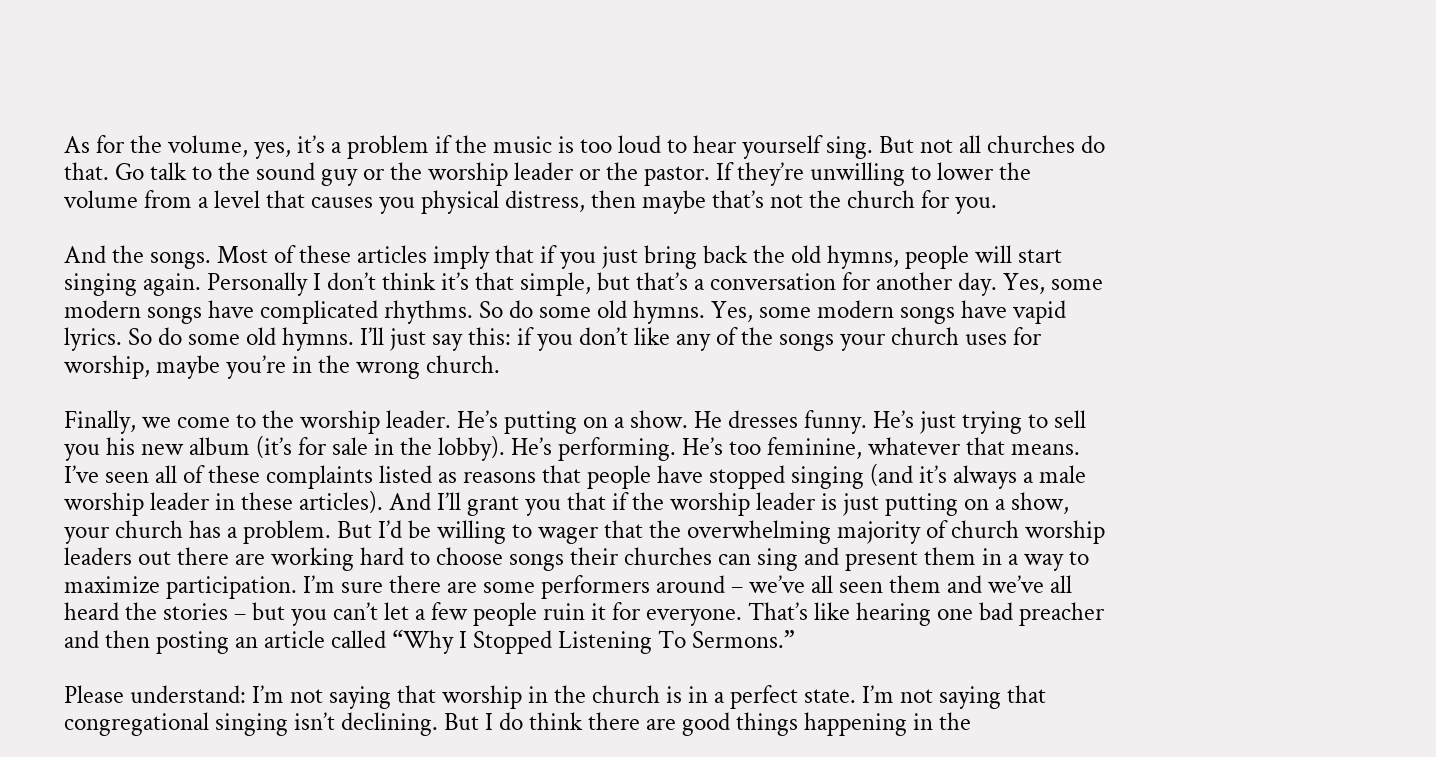As for the volume, yes, it’s a problem if the music is too loud to hear yourself sing. But not all churches do that. Go talk to the sound guy or the worship leader or the pastor. If they’re unwilling to lower the volume from a level that causes you physical distress, then maybe that’s not the church for you.

And the songs. Most of these articles imply that if you just bring back the old hymns, people will start singing again. Personally I don’t think it’s that simple, but that’s a conversation for another day. Yes, some modern songs have complicated rhythms. So do some old hymns. Yes, some modern songs have vapid lyrics. So do some old hymns. I’ll just say this: if you don’t like any of the songs your church uses for worship, maybe you’re in the wrong church.

Finally, we come to the worship leader. He’s putting on a show. He dresses funny. He’s just trying to sell you his new album (it’s for sale in the lobby). He’s performing. He’s too feminine, whatever that means. I’ve seen all of these complaints listed as reasons that people have stopped singing (and it’s always a male worship leader in these articles). And I’ll grant you that if the worship leader is just putting on a show, your church has a problem. But I’d be willing to wager that the overwhelming majority of church worship leaders out there are working hard to choose songs their churches can sing and present them in a way to maximize participation. I’m sure there are some performers around – we’ve all seen them and we’ve all heard the stories – but you can’t let a few people ruin it for everyone. That’s like hearing one bad preacher and then posting an article called “Why I Stopped Listening To Sermons.”

Please understand: I’m not saying that worship in the church is in a perfect state. I’m not saying that congregational singing isn’t declining. But I do think there are good things happening in the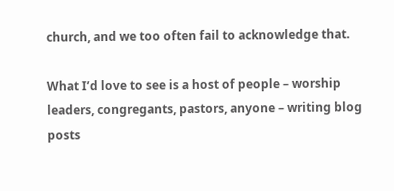church, and we too often fail to acknowledge that.

What I’d love to see is a host of people – worship leaders, congregants, pastors, anyone – writing blog posts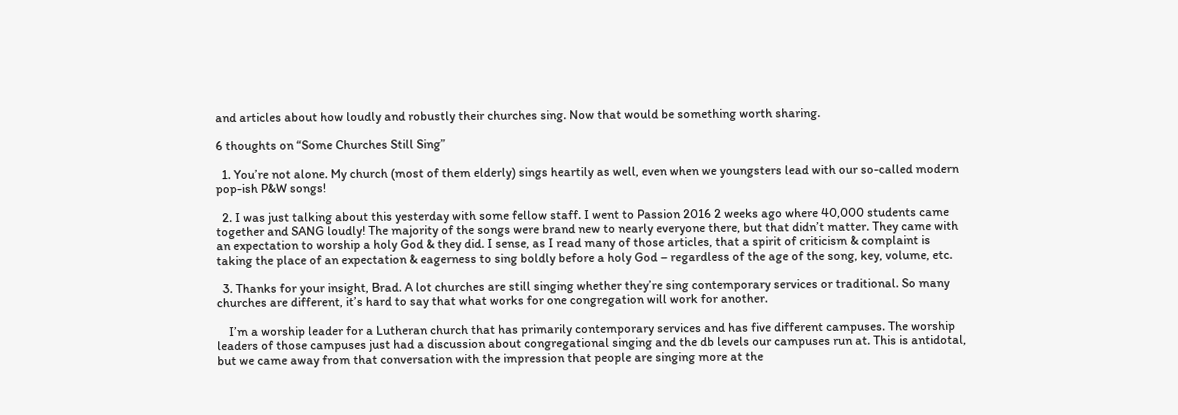and articles about how loudly and robustly their churches sing. Now that would be something worth sharing.

6 thoughts on “Some Churches Still Sing”

  1. You’re not alone. My church (most of them elderly) sings heartily as well, even when we youngsters lead with our so-called modern pop-ish P&W songs!

  2. I was just talking about this yesterday with some fellow staff. I went to Passion 2016 2 weeks ago where 40,000 students came together and SANG loudly! The majority of the songs were brand new to nearly everyone there, but that didn’t matter. They came with an expectation to worship a holy God & they did. I sense, as I read many of those articles, that a spirit of criticism & complaint is taking the place of an expectation & eagerness to sing boldly before a holy God – regardless of the age of the song, key, volume, etc.

  3. Thanks for your insight, Brad. A lot churches are still singing whether they’re sing contemporary services or traditional. So many churches are different, it’s hard to say that what works for one congregation will work for another.

    I’m a worship leader for a Lutheran church that has primarily contemporary services and has five different campuses. The worship leaders of those campuses just had a discussion about congregational singing and the db levels our campuses run at. This is antidotal, but we came away from that conversation with the impression that people are singing more at the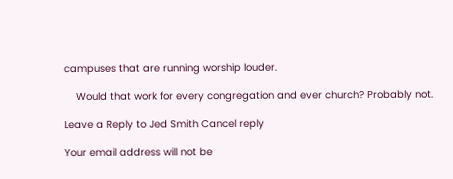campuses that are running worship louder.

    Would that work for every congregation and ever church? Probably not.

Leave a Reply to Jed Smith Cancel reply

Your email address will not be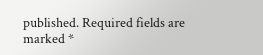published. Required fields are marked *